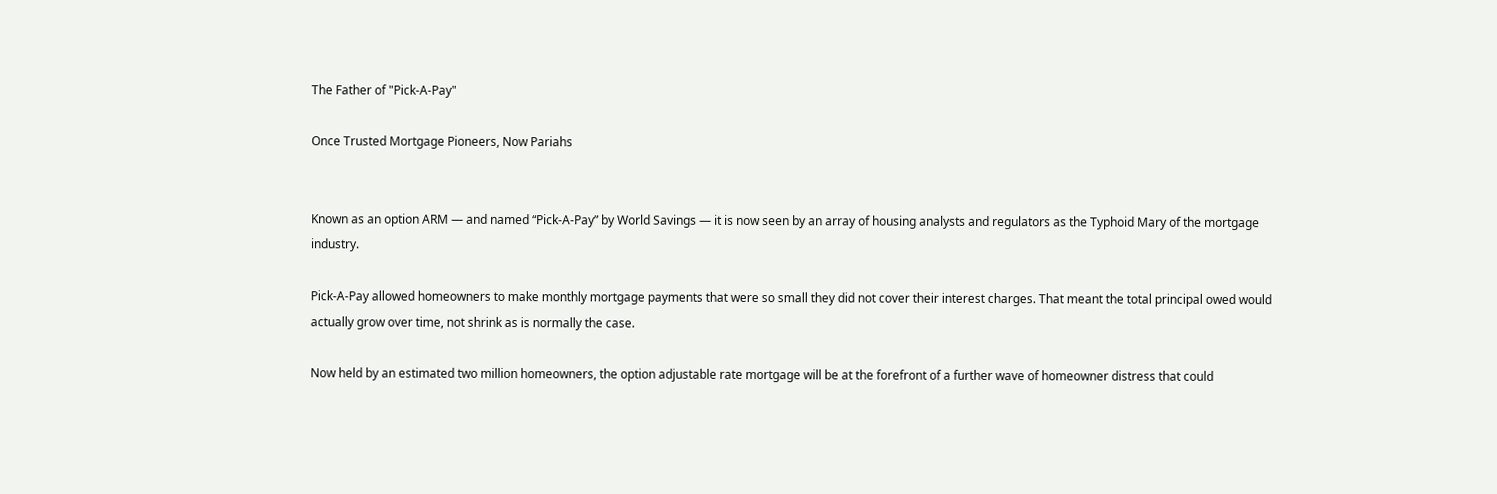The Father of "Pick-A-Pay"

Once Trusted Mortgage Pioneers, Now Pariahs


Known as an option ARM — and named “Pick-A-Pay” by World Savings — it is now seen by an array of housing analysts and regulators as the Typhoid Mary of the mortgage industry.

Pick-A-Pay allowed homeowners to make monthly mortgage payments that were so small they did not cover their interest charges. That meant the total principal owed would actually grow over time, not shrink as is normally the case.

Now held by an estimated two million homeowners, the option adjustable rate mortgage will be at the forefront of a further wave of homeowner distress that could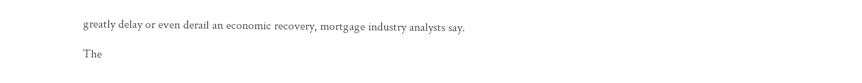greatly delay or even derail an economic recovery, mortgage industry analysts say.

The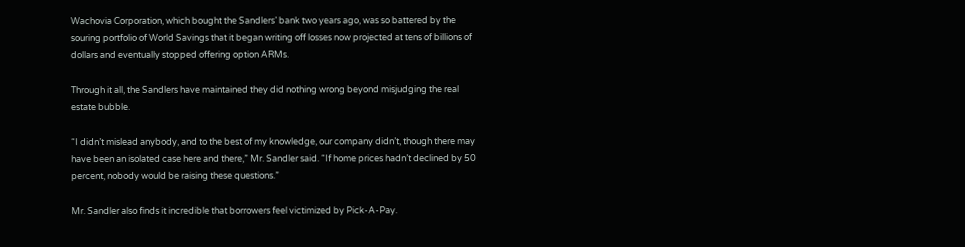Wachovia Corporation, which bought the Sandlers’ bank two years ago, was so battered by the souring portfolio of World Savings that it began writing off losses now projected at tens of billions of dollars and eventually stopped offering option ARMs.

Through it all, the Sandlers have maintained they did nothing wrong beyond misjudging the real estate bubble.

“I didn’t mislead anybody, and to the best of my knowledge, our company didn’t, though there may have been an isolated case here and there,” Mr. Sandler said. “If home prices hadn’t declined by 50 percent, nobody would be raising these questions.”

Mr. Sandler also finds it incredible that borrowers feel victimized by Pick-A-Pay.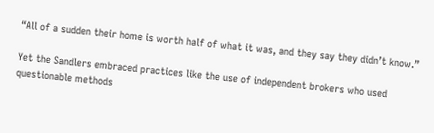“All of a sudden their home is worth half of what it was, and they say they didn’t know.”

Yet the Sandlers embraced practices like the use of independent brokers who used questionable methods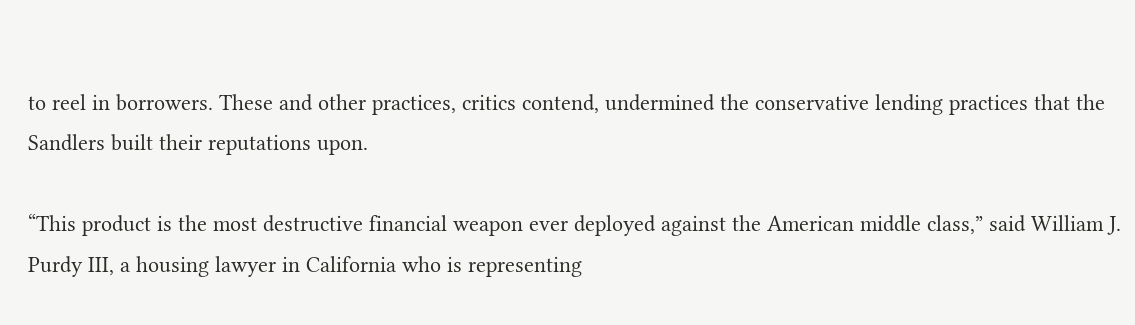to reel in borrowers. These and other practices, critics contend, undermined the conservative lending practices that the Sandlers built their reputations upon.

“This product is the most destructive financial weapon ever deployed against the American middle class,” said William J. Purdy III, a housing lawyer in California who is representing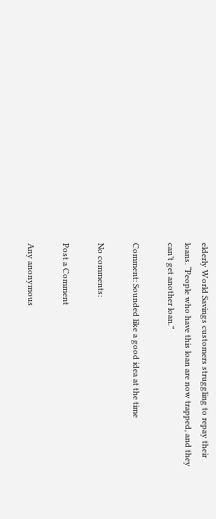elderly World Savings customers struggling to repay their loans. “People who have this loan are now trapped, and they can’t get another loan.”

Comment: Sounded like a good idea at the time

No comments:

Post a Comment

Any anonymous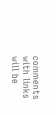comments with links will be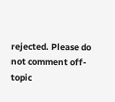rejected. Please do not comment off-topic